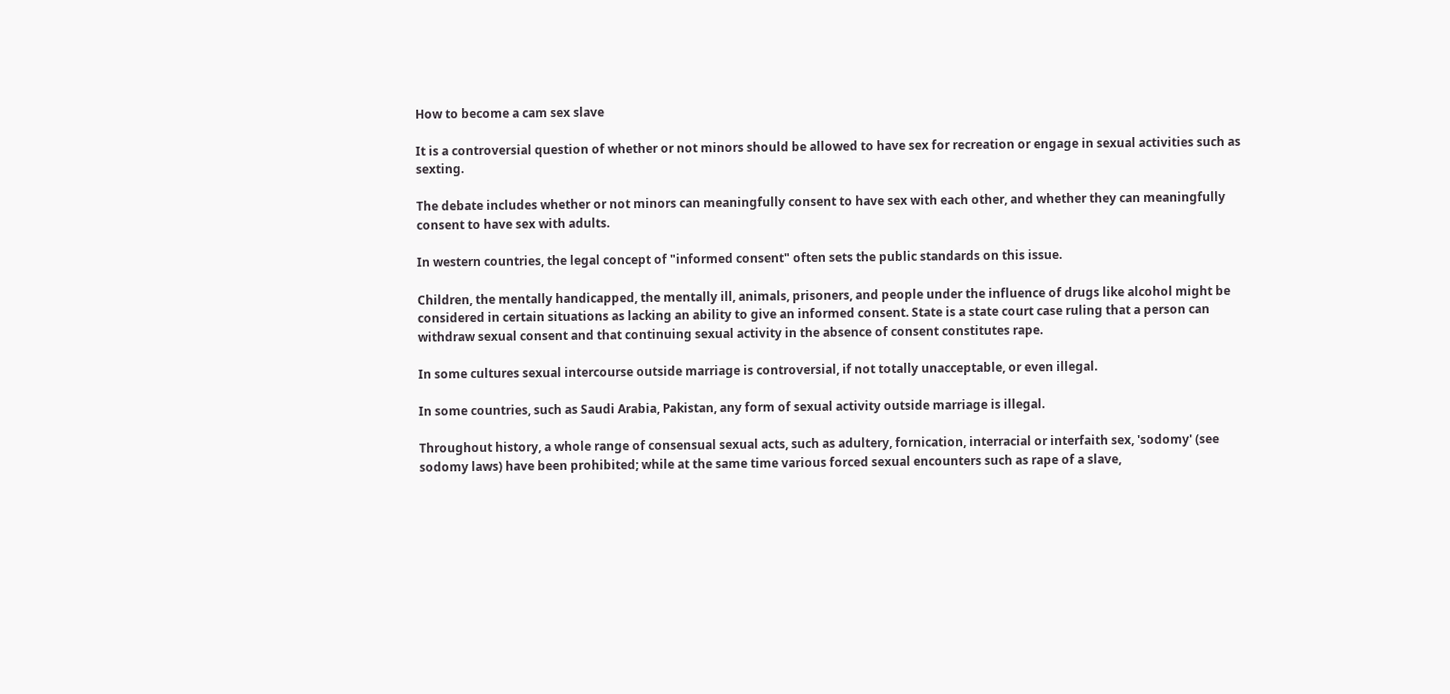How to become a cam sex slave

It is a controversial question of whether or not minors should be allowed to have sex for recreation or engage in sexual activities such as sexting.

The debate includes whether or not minors can meaningfully consent to have sex with each other, and whether they can meaningfully consent to have sex with adults.

In western countries, the legal concept of "informed consent" often sets the public standards on this issue.

Children, the mentally handicapped, the mentally ill, animals, prisoners, and people under the influence of drugs like alcohol might be considered in certain situations as lacking an ability to give an informed consent. State is a state court case ruling that a person can withdraw sexual consent and that continuing sexual activity in the absence of consent constitutes rape.

In some cultures sexual intercourse outside marriage is controversial, if not totally unacceptable, or even illegal.

In some countries, such as Saudi Arabia, Pakistan, any form of sexual activity outside marriage is illegal.

Throughout history, a whole range of consensual sexual acts, such as adultery, fornication, interracial or interfaith sex, 'sodomy' (see sodomy laws) have been prohibited; while at the same time various forced sexual encounters such as rape of a slave,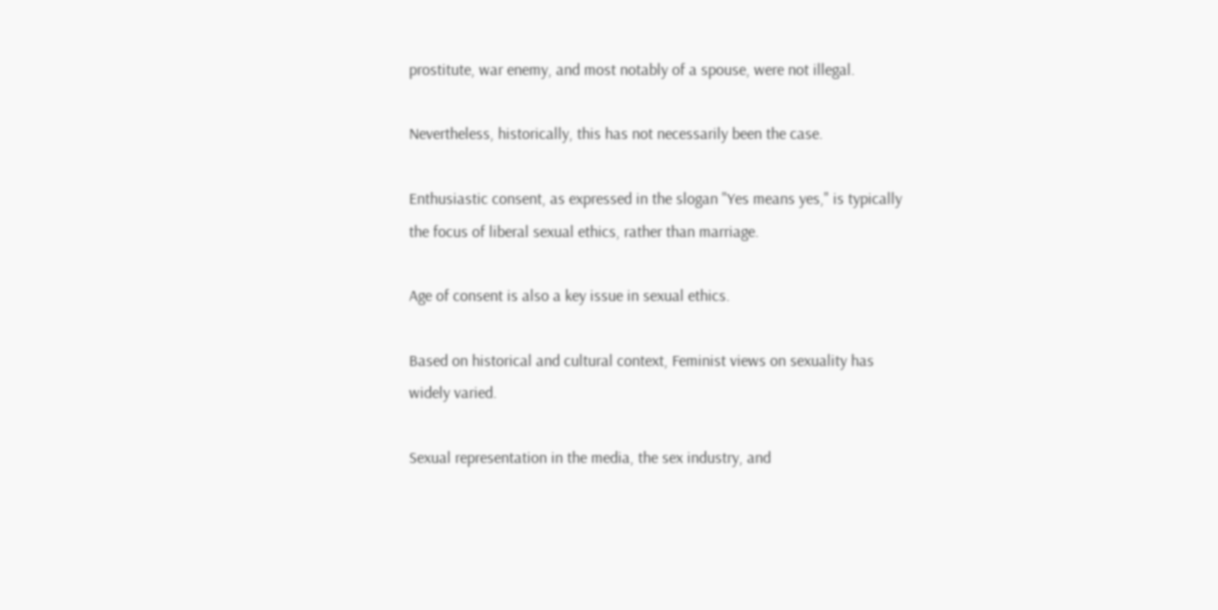prostitute, war enemy, and most notably of a spouse, were not illegal.

Nevertheless, historically, this has not necessarily been the case.

Enthusiastic consent, as expressed in the slogan "Yes means yes," is typically the focus of liberal sexual ethics, rather than marriage.

Age of consent is also a key issue in sexual ethics.

Based on historical and cultural context, Feminist views on sexuality has widely varied.

Sexual representation in the media, the sex industry, and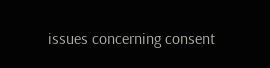issues concerning consent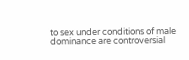to sex under conditions of male dominance are controversial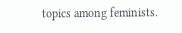topics among feminists.